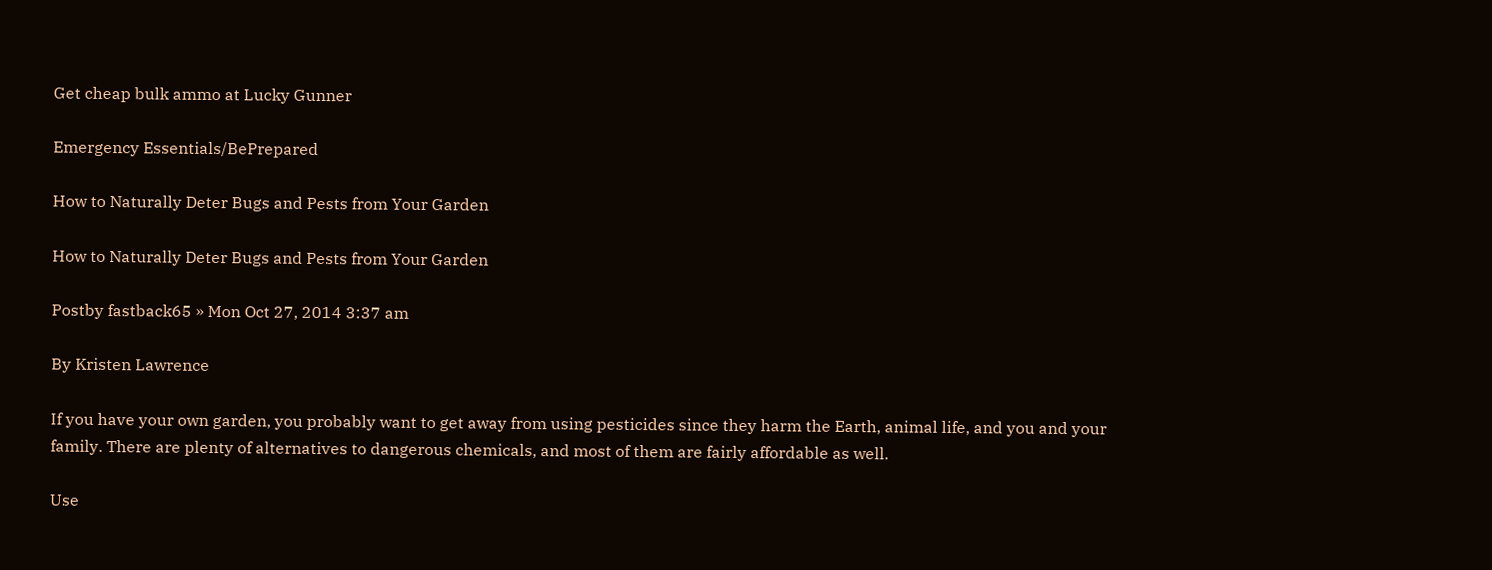Get cheap bulk ammo at Lucky Gunner

Emergency Essentials/BePrepared

How to Naturally Deter Bugs and Pests from Your Garden

How to Naturally Deter Bugs and Pests from Your Garden

Postby fastback65 » Mon Oct 27, 2014 3:37 am

By Kristen Lawrence

If you have your own garden, you probably want to get away from using pesticides since they harm the Earth, animal life, and you and your family. There are plenty of alternatives to dangerous chemicals, and most of them are fairly affordable as well.

Use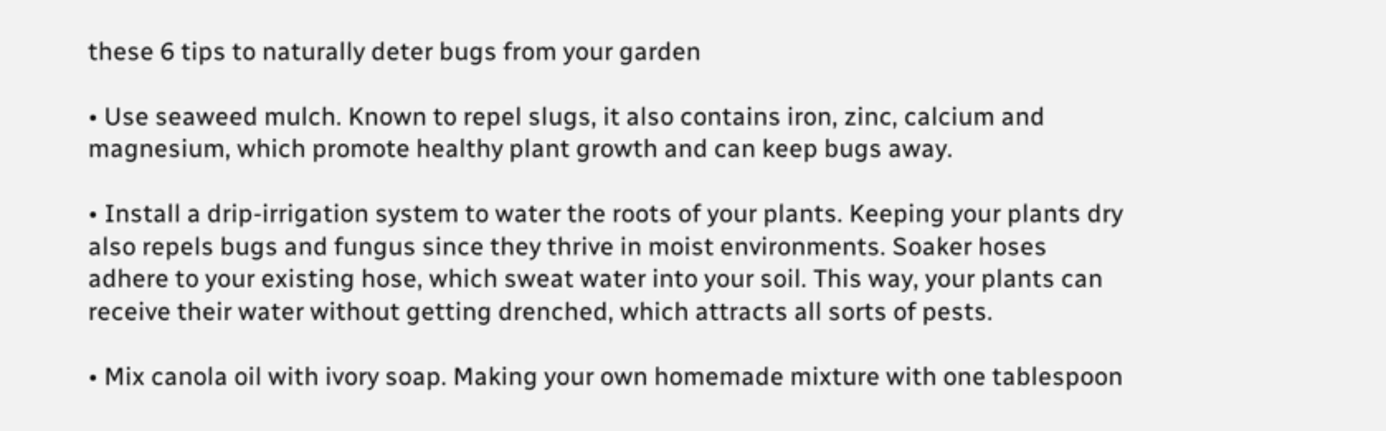these 6 tips to naturally deter bugs from your garden

• Use seaweed mulch. Known to repel slugs, it also contains iron, zinc, calcium and magnesium, which promote healthy plant growth and can keep bugs away.

• Install a drip-irrigation system to water the roots of your plants. Keeping your plants dry also repels bugs and fungus since they thrive in moist environments. Soaker hoses adhere to your existing hose, which sweat water into your soil. This way, your plants can receive their water without getting drenched, which attracts all sorts of pests.

• Mix canola oil with ivory soap. Making your own homemade mixture with one tablespoon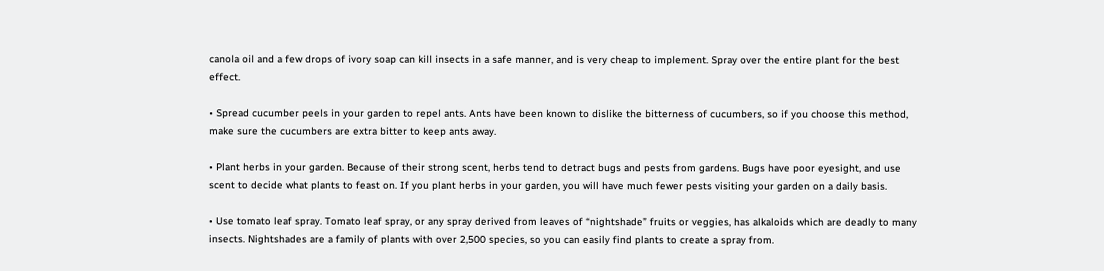canola oil and a few drops of ivory soap can kill insects in a safe manner, and is very cheap to implement. Spray over the entire plant for the best effect.

• Spread cucumber peels in your garden to repel ants. Ants have been known to dislike the bitterness of cucumbers, so if you choose this method, make sure the cucumbers are extra bitter to keep ants away.

• Plant herbs in your garden. Because of their strong scent, herbs tend to detract bugs and pests from gardens. Bugs have poor eyesight, and use scent to decide what plants to feast on. If you plant herbs in your garden, you will have much fewer pests visiting your garden on a daily basis.

• Use tomato leaf spray. Tomato leaf spray, or any spray derived from leaves of “nightshade” fruits or veggies, has alkaloids which are deadly to many insects. Nightshades are a family of plants with over 2,500 species, so you can easily find plants to create a spray from.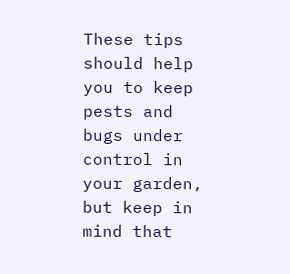These tips should help you to keep pests and bugs under control in your garden, but keep in mind that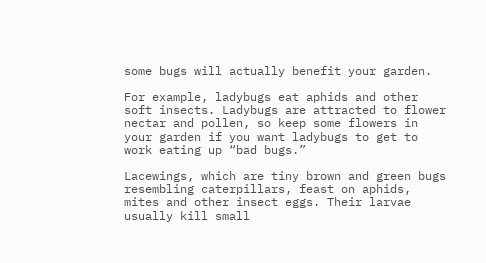some bugs will actually benefit your garden.

For example, ladybugs eat aphids and other soft insects. Ladybugs are attracted to flower nectar and pollen, so keep some flowers in your garden if you want ladybugs to get to work eating up “bad bugs.”

Lacewings, which are tiny brown and green bugs resembling caterpillars, feast on aphids, mites and other insect eggs. Their larvae usually kill small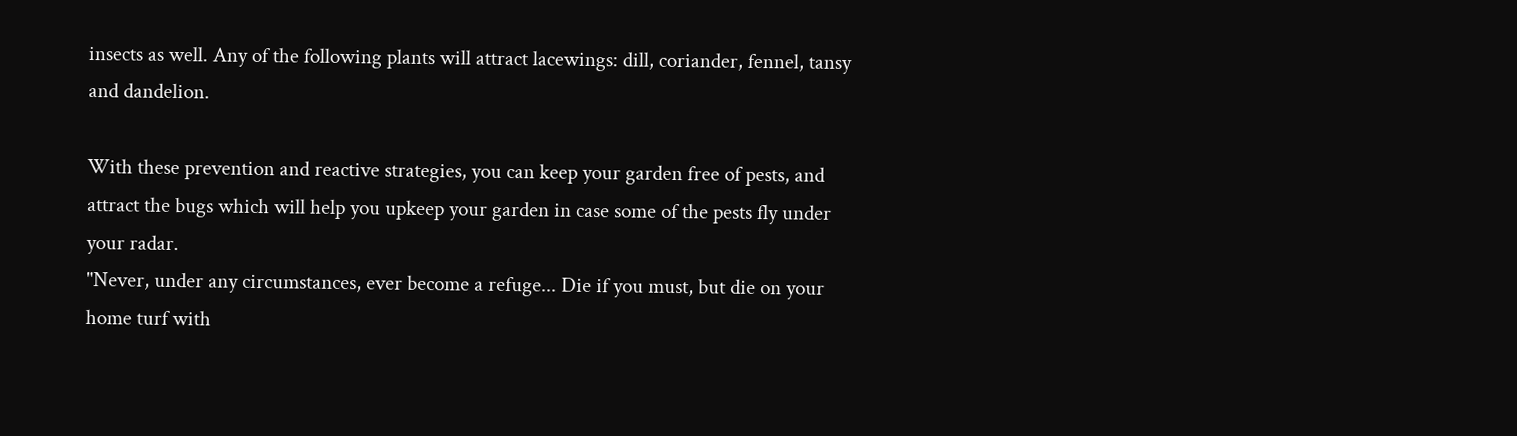insects as well. Any of the following plants will attract lacewings: dill, coriander, fennel, tansy and dandelion.

With these prevention and reactive strategies, you can keep your garden free of pests, and attract the bugs which will help you upkeep your garden in case some of the pests fly under your radar.
"Never, under any circumstances, ever become a refuge... Die if you must, but die on your home turf with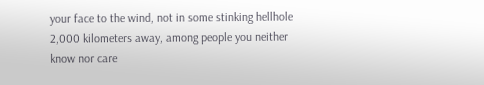your face to the wind, not in some stinking hellhole 2,000 kilometers away, among people you neither know nor care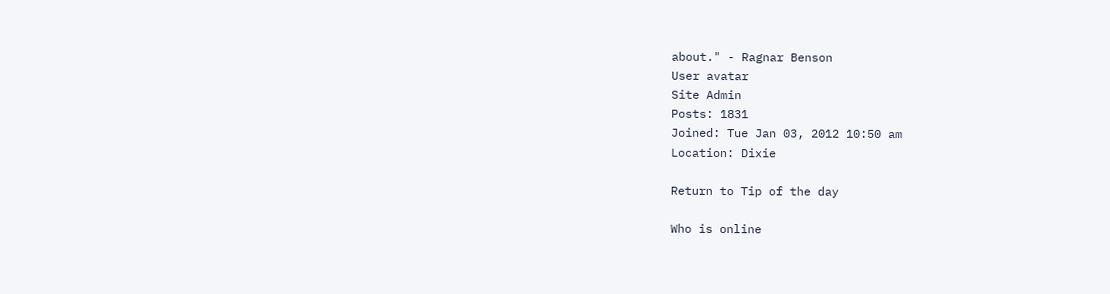about." - Ragnar Benson
User avatar
Site Admin
Posts: 1831
Joined: Tue Jan 03, 2012 10:50 am
Location: Dixie

Return to Tip of the day

Who is online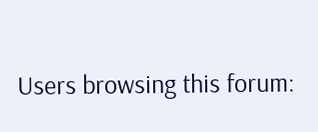Users browsing this forum: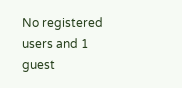No registered users and 1 guest